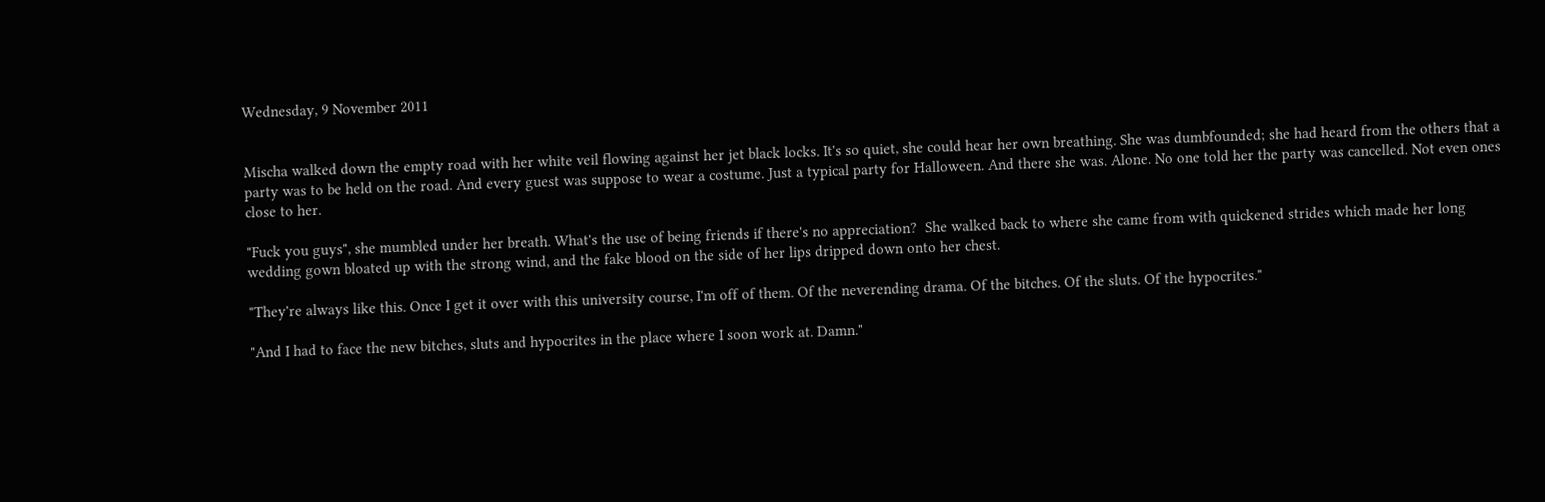Wednesday, 9 November 2011


Mischa walked down the empty road with her white veil flowing against her jet black locks. It's so quiet, she could hear her own breathing. She was dumbfounded; she had heard from the others that a party was to be held on the road. And every guest was suppose to wear a costume. Just a typical party for Halloween. And there she was. Alone. No one told her the party was cancelled. Not even ones close to her.

"Fuck you guys", she mumbled under her breath. What's the use of being friends if there's no appreciation?  She walked back to where she came from with quickened strides which made her long wedding gown bloated up with the strong wind, and the fake blood on the side of her lips dripped down onto her chest.

"They're always like this. Once I get it over with this university course, I'm off of them. Of the neverending drama. Of the bitches. Of the sluts. Of the hypocrites."

"And I had to face the new bitches, sluts and hypocrites in the place where I soon work at. Damn."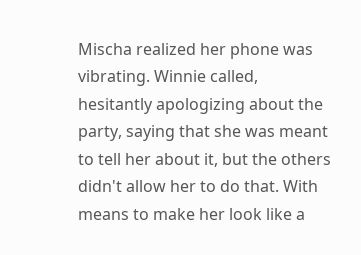Mischa realized her phone was vibrating. Winnie called, hesitantly apologizing about the party, saying that she was meant to tell her about it, but the others didn't allow her to do that. With means to make her look like a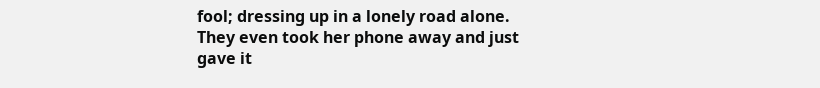fool; dressing up in a lonely road alone. They even took her phone away and just gave it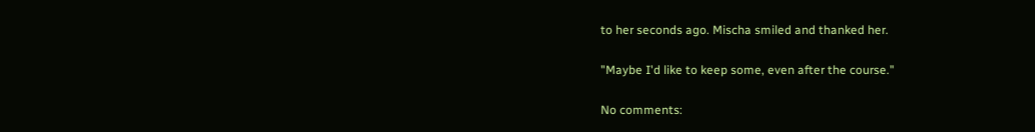to her seconds ago. Mischa smiled and thanked her.

"Maybe I'd like to keep some, even after the course."

No comments: